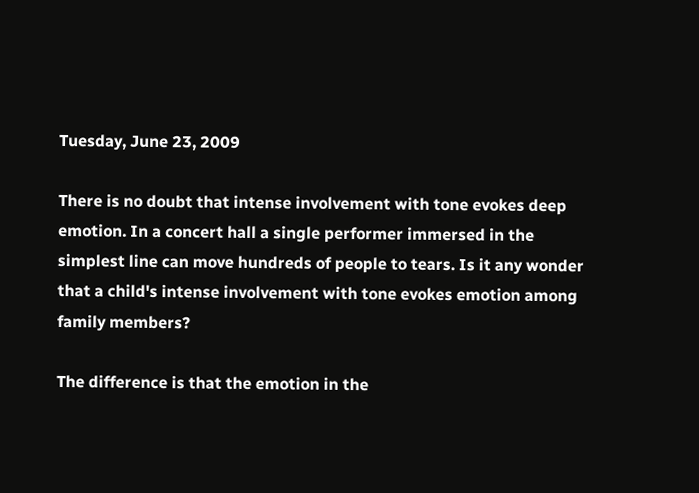Tuesday, June 23, 2009

There is no doubt that intense involvement with tone evokes deep emotion. In a concert hall a single performer immersed in the simplest line can move hundreds of people to tears. Is it any wonder that a child's intense involvement with tone evokes emotion among family members?

The difference is that the emotion in the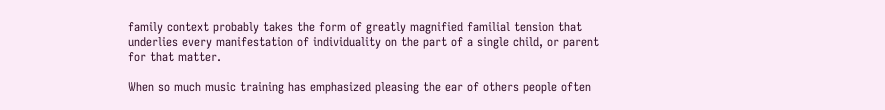family context probably takes the form of greatly magnified familial tension that underlies every manifestation of individuality on the part of a single child, or parent for that matter.

When so much music training has emphasized pleasing the ear of others people often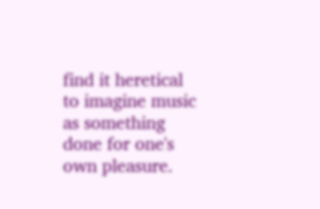find it heretical to imagine music as something done for one's own pleasure.